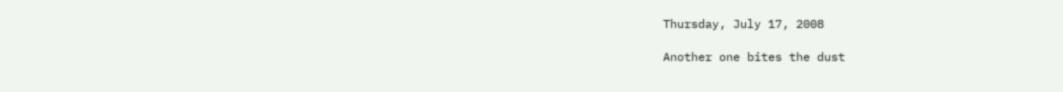Thursday, July 17, 2008

Another one bites the dust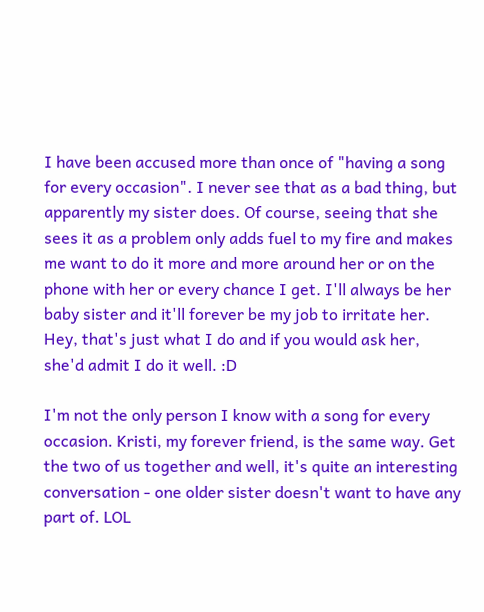I have been accused more than once of "having a song for every occasion". I never see that as a bad thing, but apparently my sister does. Of course, seeing that she sees it as a problem only adds fuel to my fire and makes me want to do it more and more around her or on the phone with her or every chance I get. I'll always be her baby sister and it'll forever be my job to irritate her. Hey, that's just what I do and if you would ask her, she'd admit I do it well. :D

I'm not the only person I know with a song for every occasion. Kristi, my forever friend, is the same way. Get the two of us together and well, it's quite an interesting conversation - one older sister doesn't want to have any part of. LOL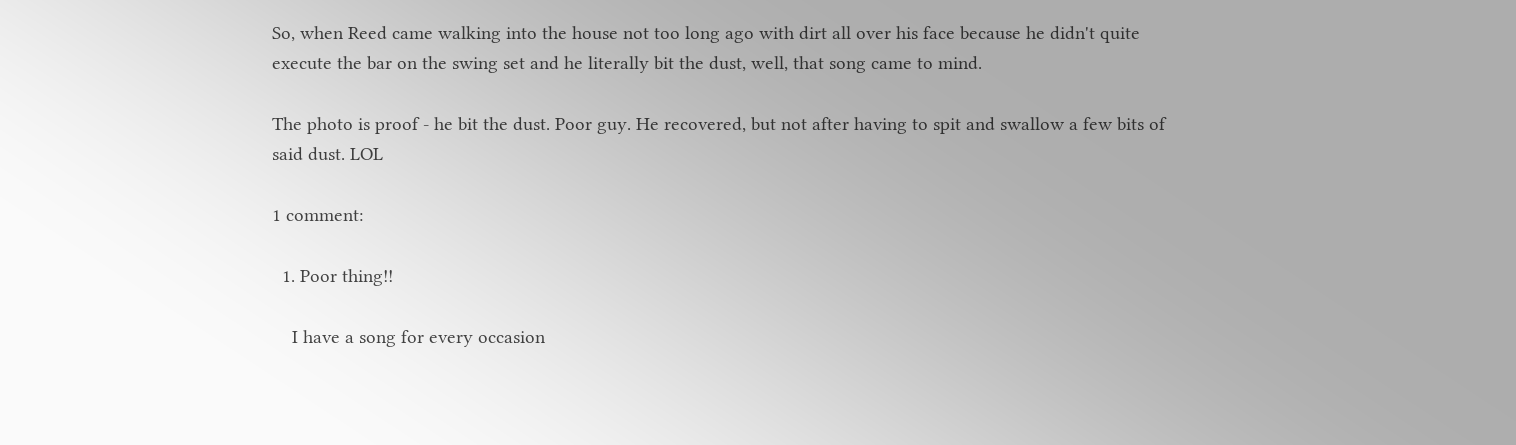So, when Reed came walking into the house not too long ago with dirt all over his face because he didn't quite execute the bar on the swing set and he literally bit the dust, well, that song came to mind.

The photo is proof - he bit the dust. Poor guy. He recovered, but not after having to spit and swallow a few bits of said dust. LOL

1 comment:

  1. Poor thing!!

    I have a song for every occasion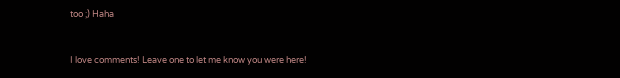too ;) Haha


I love comments! Leave one to let me know you were here!